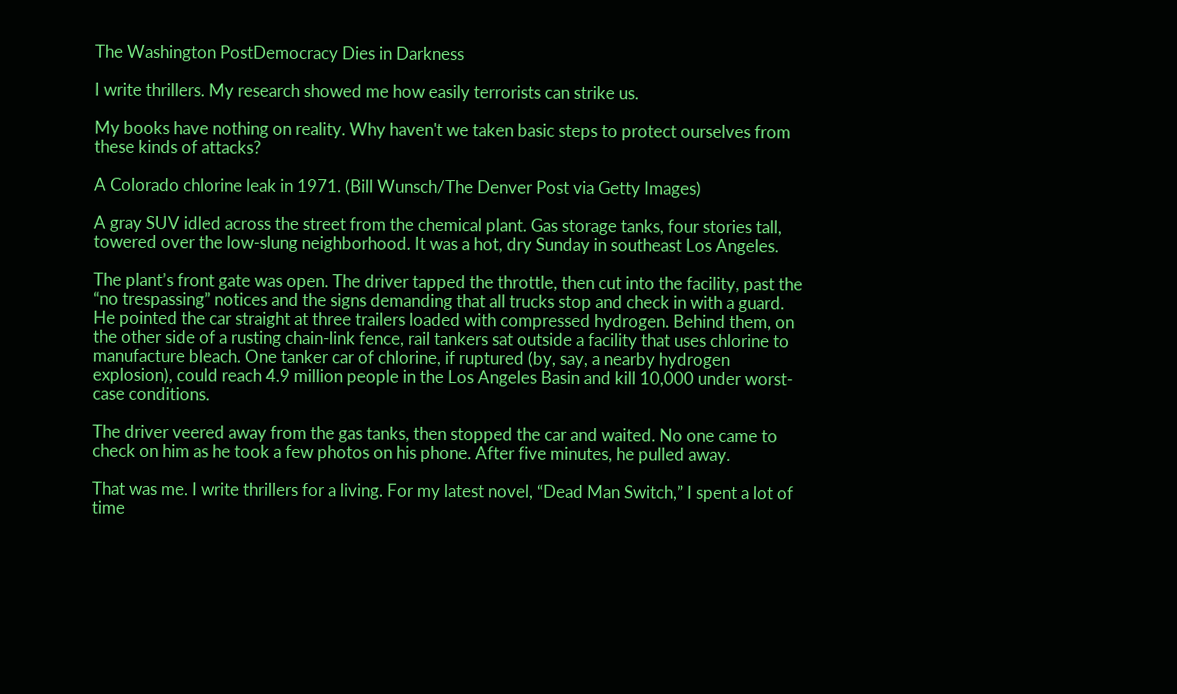The Washington PostDemocracy Dies in Darkness

I write thrillers. My research showed me how easily terrorists can strike us.

My books have nothing on reality. Why haven't we taken basic steps to protect ourselves from these kinds of attacks?

A Colorado chlorine leak in 1971. (Bill Wunsch/The Denver Post via Getty Images)

A gray SUV idled across the street from the chemical plant. Gas storage tanks, four stories tall, towered over the low-slung neighborhood. It was a hot, dry Sunday in southeast Los Angeles.

The plant’s front gate was open. The driver tapped the throttle, then cut into the facility, past the “no trespassing” notices and the signs demanding that all trucks stop and check in with a guard. He pointed the car straight at three trailers loaded with compressed hydrogen. Behind them, on the other side of a rusting chain-link fence, rail tankers sat outside a facility that uses chlorine to manufacture bleach. One tanker car of chlorine, if ruptured (by, say, a nearby hydrogen explosion), could reach 4.9 million people in the Los Angeles Basin and kill 10,000 under worst-case conditions.

The driver veered away from the gas tanks, then stopped the car and waited. No one came to check on him as he took a few photos on his phone. After five minutes, he pulled away.

That was me. I write thrillers for a living. For my latest novel, “Dead Man Switch,” I spent a lot of time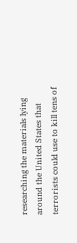researching the materials lying around the United States that terrorists could use to kill tens of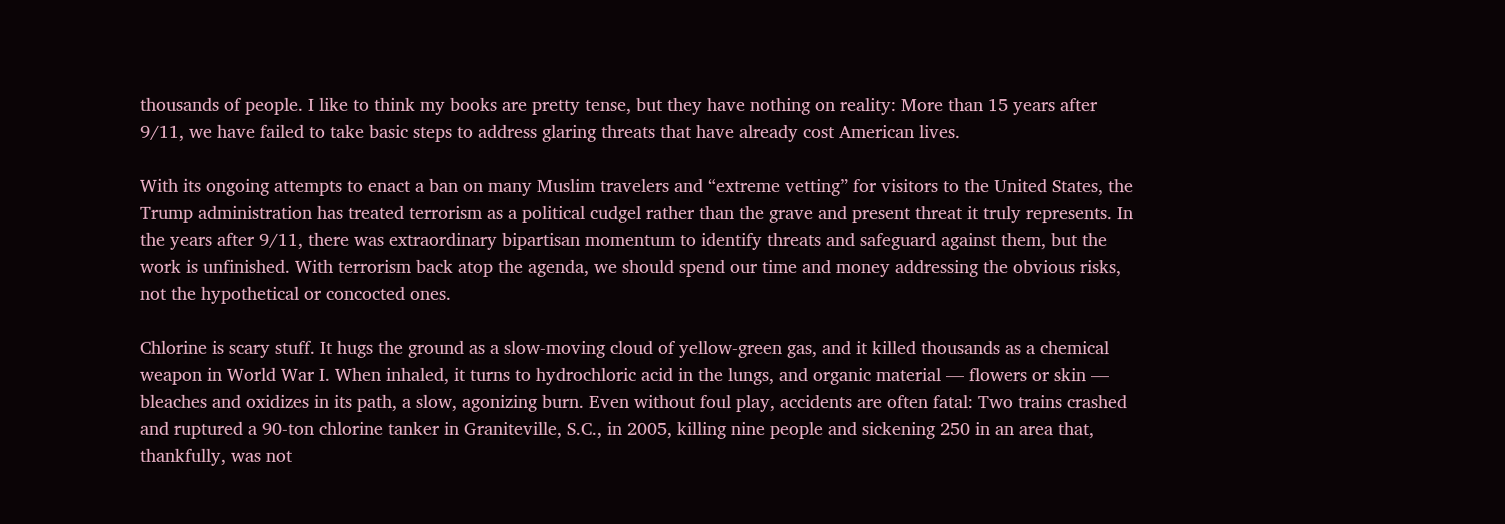thousands of people. I like to think my books are pretty tense, but they have nothing on reality: More than 15 years after 9/11, we have failed to take basic steps to address glaring threats that have already cost American lives.

With its ongoing attempts to enact a ban on many Muslim travelers and “extreme vetting” for visitors to the United States, the Trump administration has treated terrorism as a political cudgel rather than the grave and present threat it truly represents. In the years after 9/11, there was extraordinary bipartisan momentum to identify threats and safeguard against them, but the work is unfinished. With terrorism back atop the agenda, we should spend our time and money addressing the obvious risks, not the hypothetical or concocted ones.

Chlorine is scary stuff. It hugs the ground as a slow-moving cloud of yellow-green gas, and it killed thousands as a chemical weapon in World War I. When inhaled, it turns to hydrochloric acid in the lungs, and organic material — flowers or skin — bleaches and oxidizes in its path, a slow, agonizing burn. Even without foul play, accidents are often fatal: Two trains crashed and ruptured a 90-ton chlorine tanker in Graniteville, S.C., in 2005, killing nine people and sickening 250 in an area that, thankfully, was not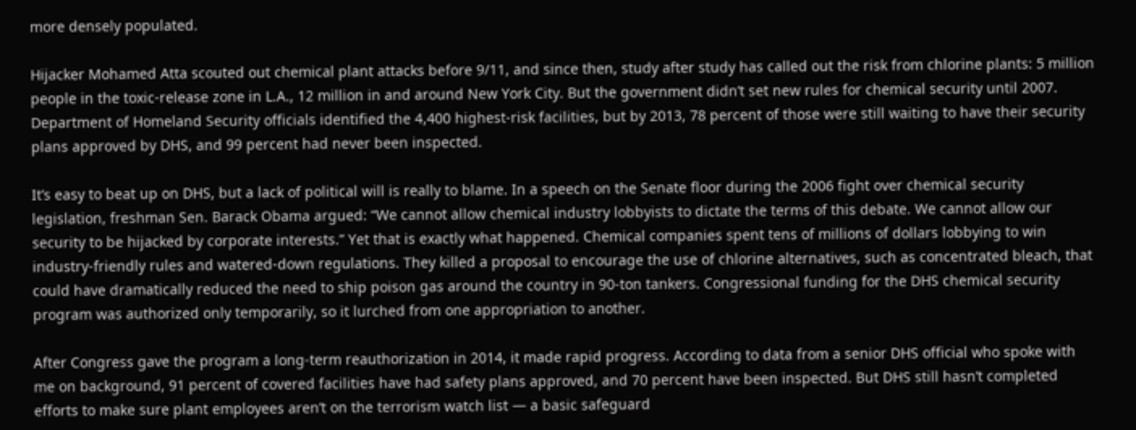more densely populated.

Hijacker Mohamed Atta scouted out chemical plant attacks before 9/11, and since then, study after study has called out the risk from chlorine plants: 5 million people in the toxic-release zone in L.A., 12 million in and around New York City. But the government didn’t set new rules for chemical security until 2007. Department of Homeland Security officials identified the 4,400 highest-risk facilities, but by 2013, 78 percent of those were still waiting to have their security plans approved by DHS, and 99 percent had never been inspected.

It’s easy to beat up on DHS, but a lack of political will is really to blame. In a speech on the Senate floor during the 2006 fight over chemical security legislation, freshman Sen. Barack Obama argued: “We cannot allow chemical industry lobbyists to dictate the terms of this debate. We cannot allow our security to be hijacked by corporate interests.” Yet that is exactly what happened. Chemical companies spent tens of millions of dollars lobbying to win industry-friendly rules and watered-down regulations. They killed a proposal to encourage the use of chlorine alternatives, such as concentrated bleach, that could have dramatically reduced the need to ship poison gas around the country in 90-ton tankers. Congressional funding for the DHS chemical security program was authorized only temporarily, so it lurched from one appropriation to another.

After Congress gave the program a long-term reauthorization in 2014, it made rapid progress. According to data from a senior DHS official who spoke with me on background, 91 percent of covered facilities have had safety plans approved, and 70 percent have been inspected. But DHS still hasn’t completed efforts to make sure plant employees aren’t on the terrorism watch list — a basic safeguard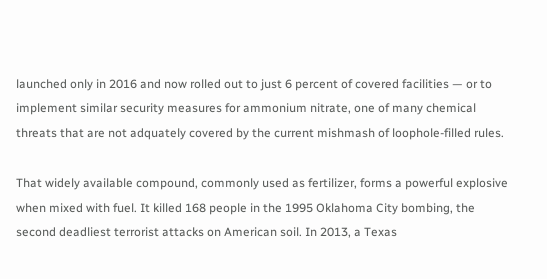launched only in 2016 and now rolled out to just 6 percent of covered facilities — or to implement similar security measures for ammonium nitrate, one of many chemical threats that are not adquately covered by the current mishmash of loophole-filled rules.

That widely available compound, commonly used as fertilizer, forms a powerful explosive when mixed with fuel. It killed 168 people in the 1995 Oklahoma City bombing, the second deadliest terrorist attacks on American soil. In 2013, a Texas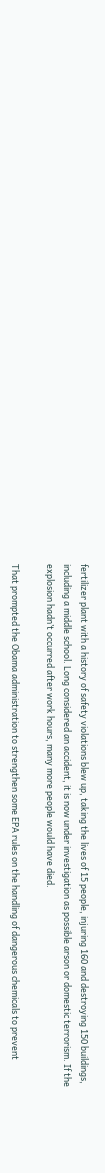fertilizer plant with a history of safety violations blew up, taking the lives of 15 people, injuring 160 and destroying 150 buildings, including a middle school. Long considered an accident, it is now under investigation as possible arson or domestic terrorism. If the explosion hadn’t occurred after work hours, many more people would have died.

That prompted the Obama administration to strengthen some EPA rules on the handling of dangerous chemicals to prevent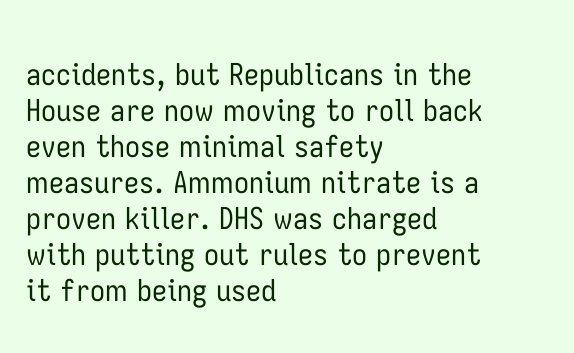accidents, but Republicans in the House are now moving to roll back even those minimal safety measures. Ammonium nitrate is a proven killer. DHS was charged with putting out rules to prevent it from being used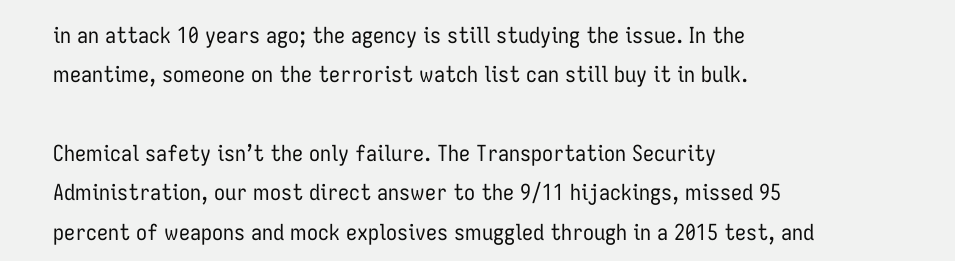in an attack 10 years ago; the agency is still studying the issue. In the meantime, someone on the terrorist watch list can still buy it in bulk.

Chemical safety isn’t the only failure. The Transportation Security Administration, our most direct answer to the 9/11 hijackings, missed 95 percent of weapons and mock explosives smuggled through in a 2015 test, and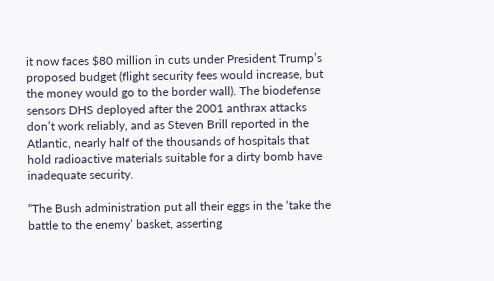it now faces $80 million in cuts under President Trump’s proposed budget (flight security fees would increase, but the money would go to the border wall). The biodefense sensors DHS deployed after the 2001 anthrax attacks don’t work reliably, and as Steven Brill reported in the Atlantic, nearly half of the thousands of hospitals that hold radioactive materials suitable for a dirty bomb have inadequate security.

“The Bush administration put all their eggs in the ‘take the battle to the enemy’ basket, asserting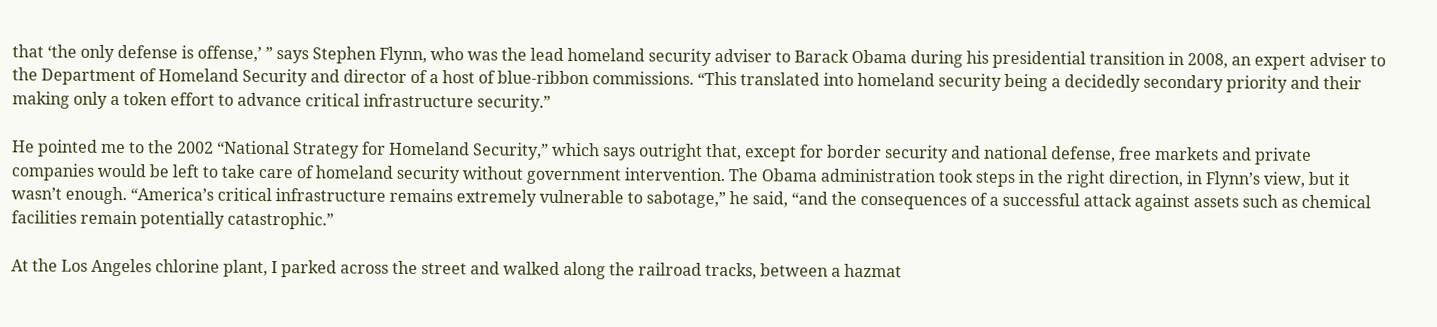that ‘the only defense is offense,’ ” says Stephen Flynn, who was the lead homeland security adviser to Barack Obama during his presidential transition in 2008, an expert adviser to the Department of Homeland Security and director of a host of blue-ribbon commissions. “This translated into homeland security being a decidedly secondary priority and their making only a token effort to advance critical infrastructure security.”

He pointed me to the 2002 “National Strategy for Homeland Security,” which says outright that, except for border security and national defense, free markets and private companies would be left to take care of homeland security without government intervention. The Obama administration took steps in the right direction, in Flynn’s view, but it wasn’t enough. “America’s critical infrastructure remains extremely vulnerable to sabotage,” he said, “and the consequences of a successful attack against assets such as chemical facilities remain potentially catastrophic.”

At the Los Angeles chlorine plant, I parked across the street and walked along the railroad tracks, between a hazmat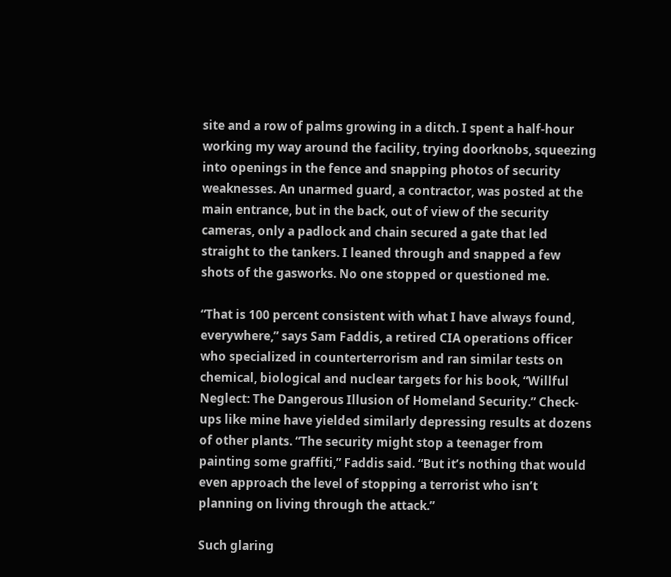site and a row of palms growing in a ditch. I spent a half-hour working my way around the facility, trying doorknobs, squeezing into openings in the fence and snapping photos of security weaknesses. An unarmed guard, a contractor, was posted at the main entrance, but in the back, out of view of the security cameras, only a padlock and chain secured a gate that led straight to the tankers. I leaned through and snapped a few shots of the gasworks. No one stopped or questioned me.

“That is 100 percent consistent with what I have always found, everywhere,” says Sam Faddis, a retired CIA operations officer who specialized in counterterrorism and ran similar tests on chemical, biological and nuclear targets for his book, “Willful Neglect: The Dangerous Illusion of Homeland Security.” Check-ups like mine have yielded similarly depressing results at dozens of other plants. “The security might stop a teenager from painting some graffiti,” Faddis said. “But it’s nothing that would even approach the level of stopping a terrorist who isn’t planning on living through the attack.”

Such glaring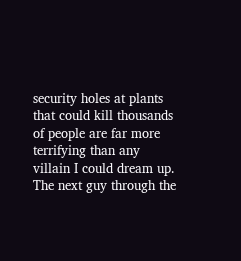security holes at plants that could kill thousands of people are far more terrifying than any villain I could dream up. The next guy through the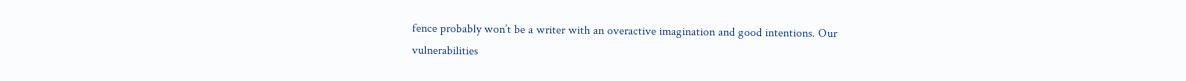fence probably won’t be a writer with an overactive imagination and good intentions. Our vulnerabilities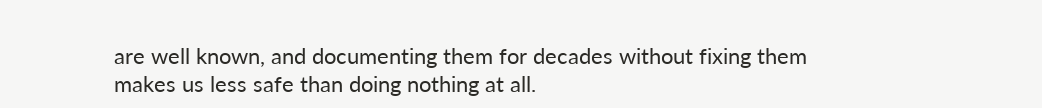are well known, and documenting them for decades without fixing them makes us less safe than doing nothing at all.